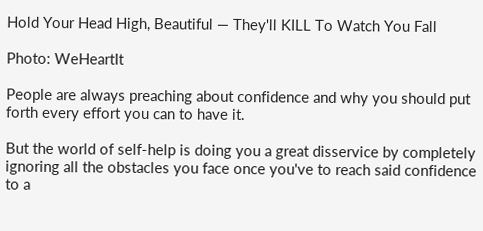Hold Your Head High, Beautiful — They'll KILL To Watch You Fall

Photo: WeHeartIt

People are always preaching about confidence and why you should put forth every effort you can to have it.

But the world of self-help is doing you a great disservice by completely ignoring all the obstacles you face once you've to reach said confidence to a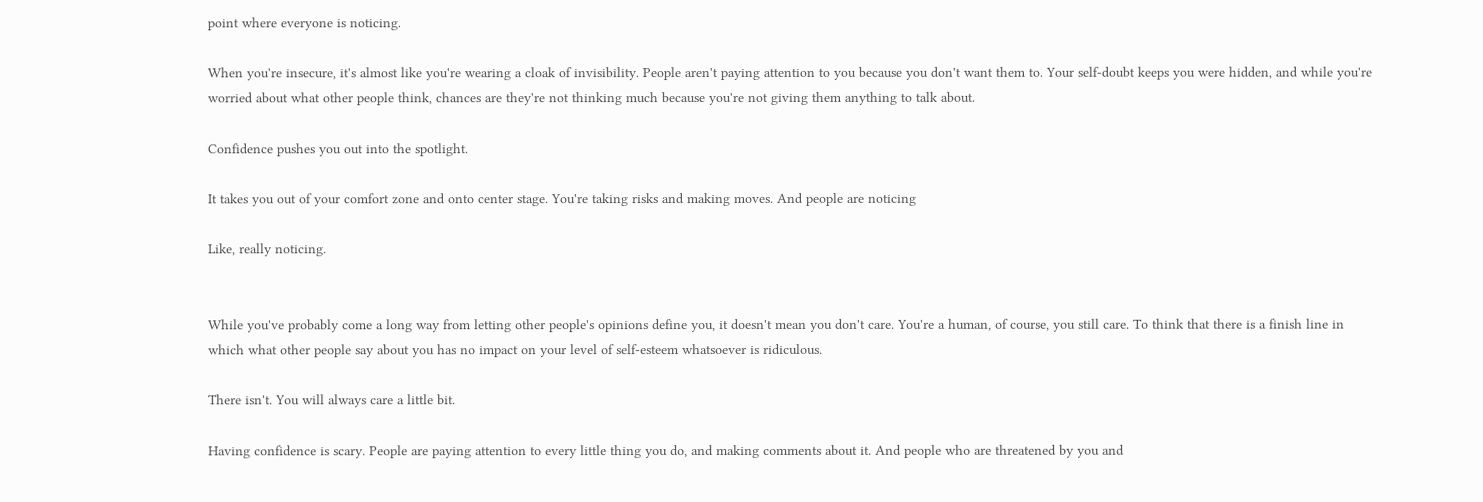point where everyone is noticing.

When you're insecure, it's almost like you're wearing a cloak of invisibility. People aren't paying attention to you because you don't want them to. Your self-doubt keeps you were hidden, and while you're worried about what other people think, chances are they're not thinking much because you're not giving them anything to talk about.

Confidence pushes you out into the spotlight.

It takes you out of your comfort zone and onto center stage. You're taking risks and making moves. And people are noticing

Like, really noticing.


While you've probably come a long way from letting other people's opinions define you, it doesn't mean you don't care. You're a human, of course, you still care. To think that there is a finish line in which what other people say about you has no impact on your level of self-esteem whatsoever is ridiculous.

There isn't. You will always care a little bit.

Having confidence is scary. People are paying attention to every little thing you do, and making comments about it. And people who are threatened by you and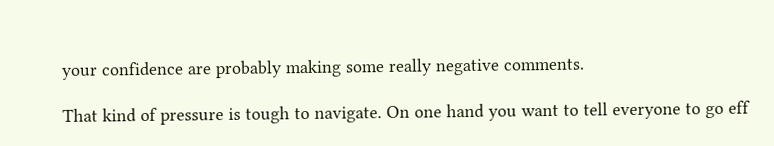your confidence are probably making some really negative comments.

That kind of pressure is tough to navigate. On one hand you want to tell everyone to go eff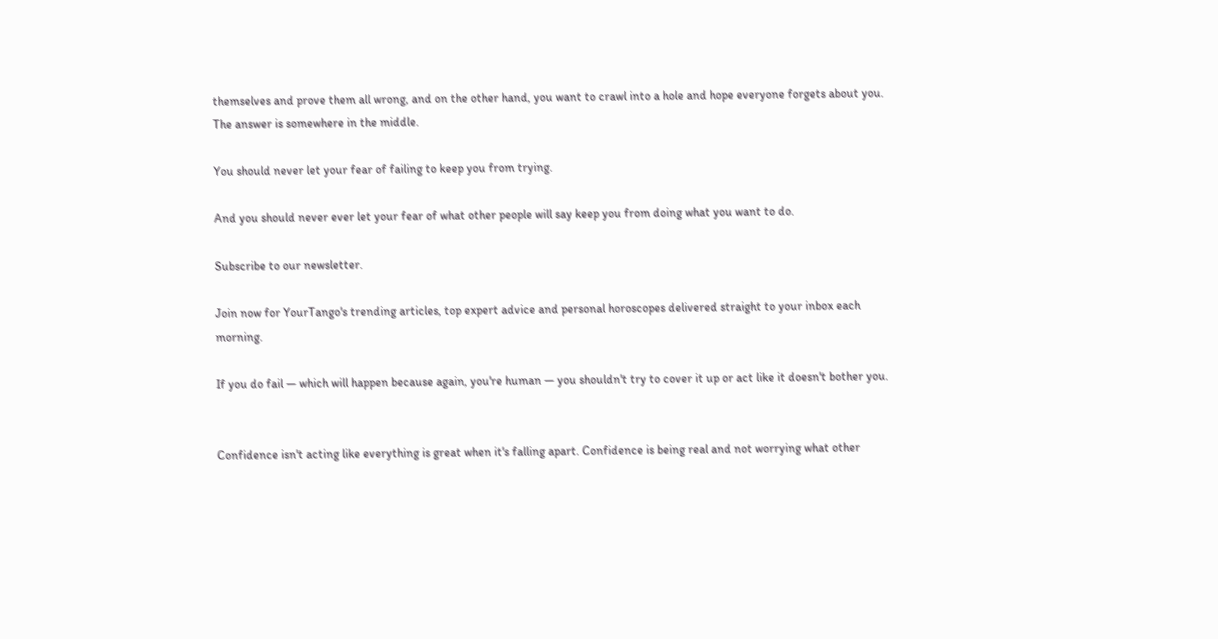themselves and prove them all wrong, and on the other hand, you want to crawl into a hole and hope everyone forgets about you. The answer is somewhere in the middle.

You should never let your fear of failing to keep you from trying.

And you should never ever let your fear of what other people will say keep you from doing what you want to do.

Subscribe to our newsletter.

Join now for YourTango's trending articles, top expert advice and personal horoscopes delivered straight to your inbox each morning.

If you do fail — which will happen because again, you're human — you shouldn't try to cover it up or act like it doesn't bother you.


Confidence isn't acting like everything is great when it's falling apart. Confidence is being real and not worrying what other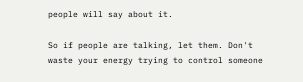people will say about it.

So if people are talking, let them. Don't waste your energy trying to control someone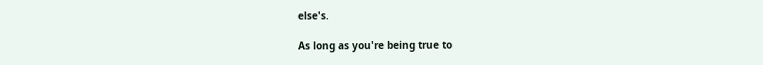else's.

As long as you're being true to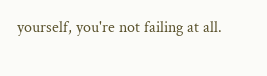yourself, you're not failing at all.